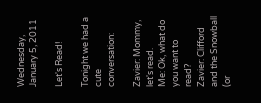Wednesday, January 5, 2011

Let's Read!

Tonight we had a cute conversation:

Zavier: Mommy, let's read.
Me: Ok, what do you want to read?
Zavier: Clifford and the Snowball (or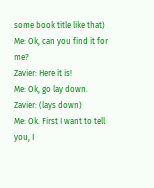some book title like that)
Me: Ok, can you find it for me?
Zavier: Here it is!
Me: Ok, go lay down.
Zavier: (lays down)
Me: Ok. First I want to tell you, I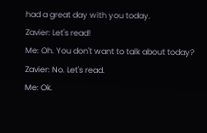had a great day with you today.
Zavier: Let's read!
Me: Oh. You don't want to talk about today?
Zavier: No. Let's read.
Me: Ok.